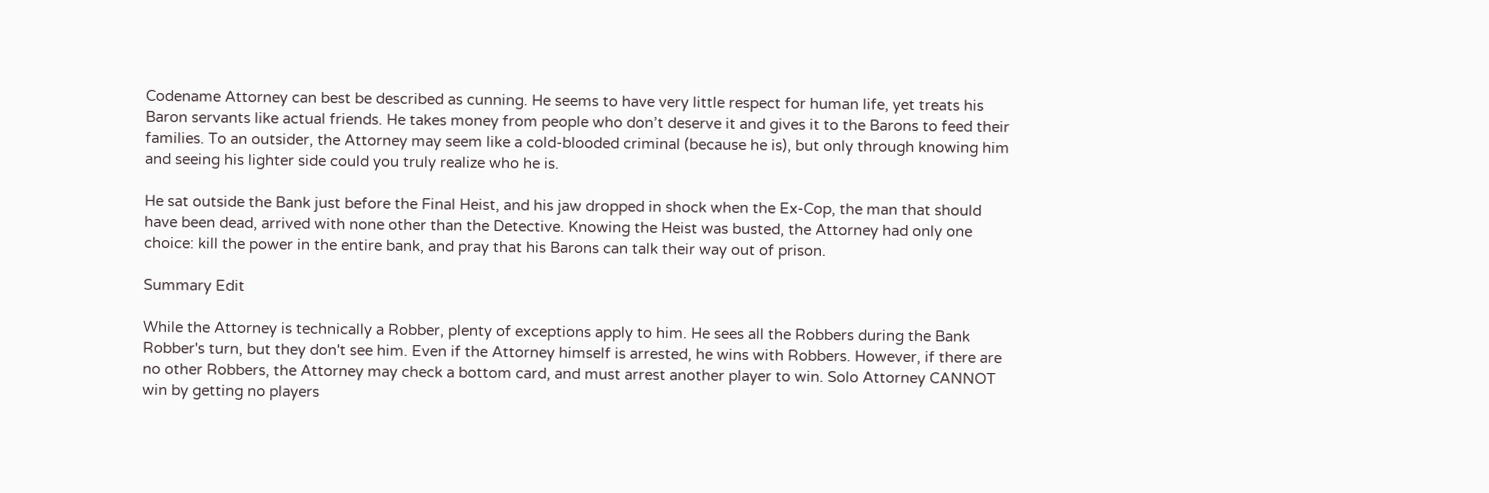Codename Attorney can best be described as cunning. He seems to have very little respect for human life, yet treats his Baron servants like actual friends. He takes money from people who don’t deserve it and gives it to the Barons to feed their families. To an outsider, the Attorney may seem like a cold-blooded criminal (because he is), but only through knowing him and seeing his lighter side could you truly realize who he is.

He sat outside the Bank just before the Final Heist, and his jaw dropped in shock when the Ex-Cop, the man that should have been dead, arrived with none other than the Detective. Knowing the Heist was busted, the Attorney had only one choice: kill the power in the entire bank, and pray that his Barons can talk their way out of prison.

Summary Edit

While the Attorney is technically a Robber, plenty of exceptions apply to him. He sees all the Robbers during the Bank Robber's turn, but they don't see him. Even if the Attorney himself is arrested, he wins with Robbers. However, if there are no other Robbers, the Attorney may check a bottom card, and must arrest another player to win. Solo Attorney CANNOT win by getting no players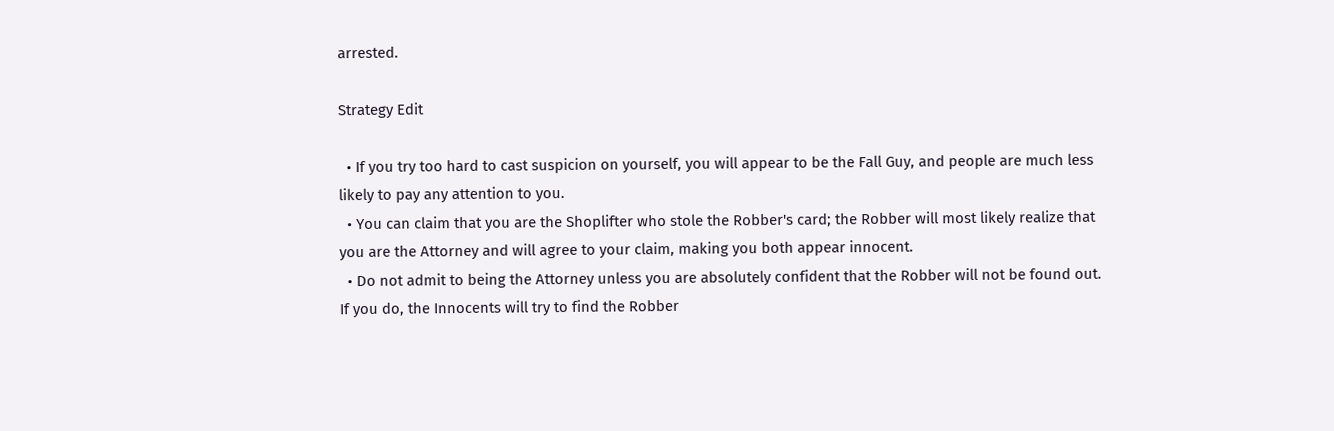arrested.

Strategy Edit

  • If you try too hard to cast suspicion on yourself, you will appear to be the Fall Guy, and people are much less likely to pay any attention to you.
  • You can claim that you are the Shoplifter who stole the Robber's card; the Robber will most likely realize that you are the Attorney and will agree to your claim, making you both appear innocent.
  • Do not admit to being the Attorney unless you are absolutely confident that the Robber will not be found out. If you do, the Innocents will try to find the Robber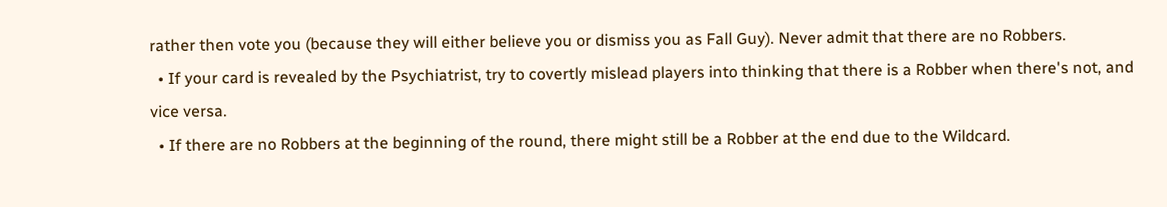rather then vote you (because they will either believe you or dismiss you as Fall Guy). Never admit that there are no Robbers.
  • If your card is revealed by the Psychiatrist, try to covertly mislead players into thinking that there is a Robber when there's not, and vice versa.
  • If there are no Robbers at the beginning of the round, there might still be a Robber at the end due to the Wildcard.